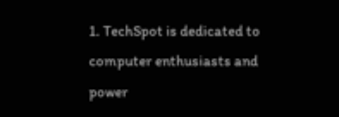1. TechSpot is dedicated to computer enthusiasts and power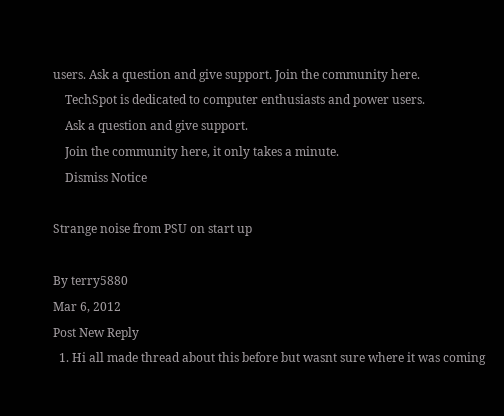users. Ask a question and give support. Join the community here.
    TechSpot is dedicated to computer enthusiasts and power users.
    Ask a question and give support.
    Join the community here, it only takes a minute.
    Dismiss Notice

Strange noise from PSU on start up

By terry5880
Mar 6, 2012
Post New Reply
  1. Hi all made thread about this before but wasnt sure where it was coming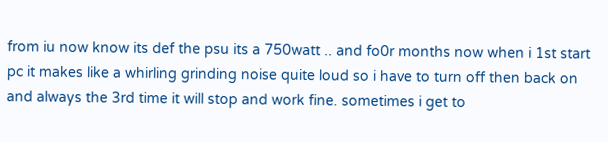from iu now know its def the psu its a 750watt .. and fo0r months now when i 1st start pc it makes like a whirling grinding noise quite loud so i have to turn off then back on and always the 3rd time it will stop and work fine. sometimes i get to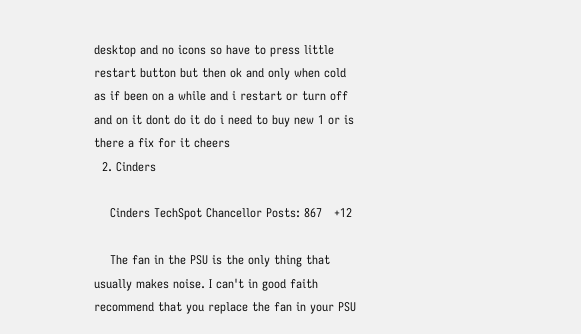desktop and no icons so have to press little restart button but then ok and only when cold as if been on a while and i restart or turn off and on it dont do it do i need to buy new 1 or is there a fix for it cheers
  2. Cinders

    Cinders TechSpot Chancellor Posts: 867   +12

    The fan in the PSU is the only thing that usually makes noise. I can't in good faith recommend that you replace the fan in your PSU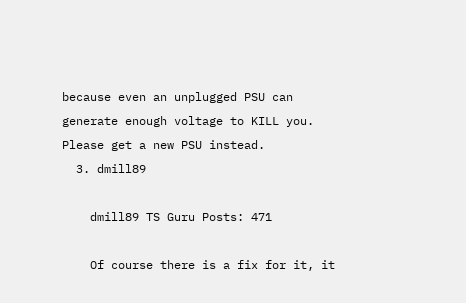because even an unplugged PSU can generate enough voltage to KILL you. Please get a new PSU instead.
  3. dmill89

    dmill89 TS Guru Posts: 471

    Of course there is a fix for it, it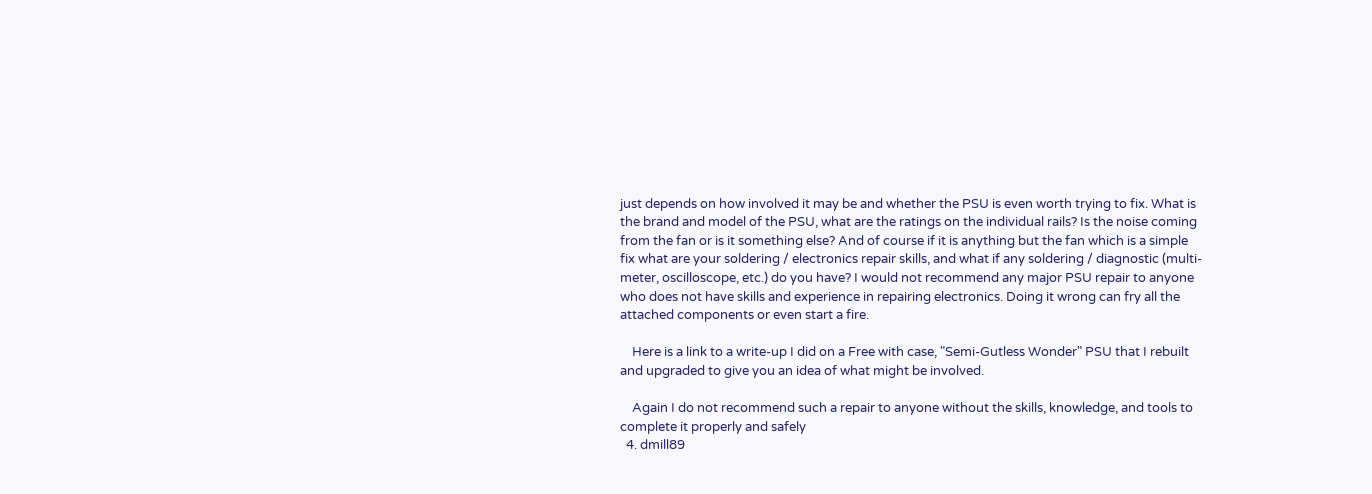just depends on how involved it may be and whether the PSU is even worth trying to fix. What is the brand and model of the PSU, what are the ratings on the individual rails? Is the noise coming from the fan or is it something else? And of course if it is anything but the fan which is a simple fix what are your soldering / electronics repair skills, and what if any soldering / diagnostic (multi-meter, oscilloscope, etc.) do you have? I would not recommend any major PSU repair to anyone who does not have skills and experience in repairing electronics. Doing it wrong can fry all the attached components or even start a fire.

    Here is a link to a write-up I did on a Free with case, "Semi-Gutless Wonder" PSU that I rebuilt and upgraded to give you an idea of what might be involved.

    Again I do not recommend such a repair to anyone without the skills, knowledge, and tools to complete it properly and safely
  4. dmill89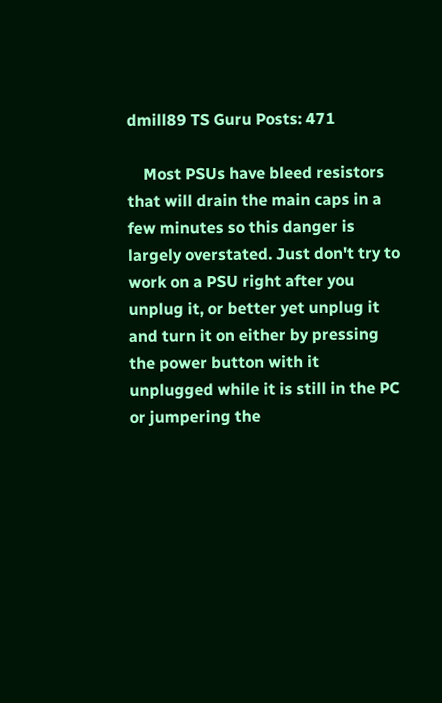dmill89 TS Guru Posts: 471

    Most PSUs have bleed resistors that will drain the main caps in a few minutes so this danger is largely overstated. Just don't try to work on a PSU right after you unplug it, or better yet unplug it and turn it on either by pressing the power button with it unplugged while it is still in the PC or jumpering the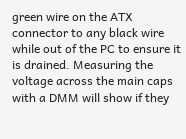green wire on the ATX connector to any black wire while out of the PC to ensure it is drained. Measuring the voltage across the main caps with a DMM will show if they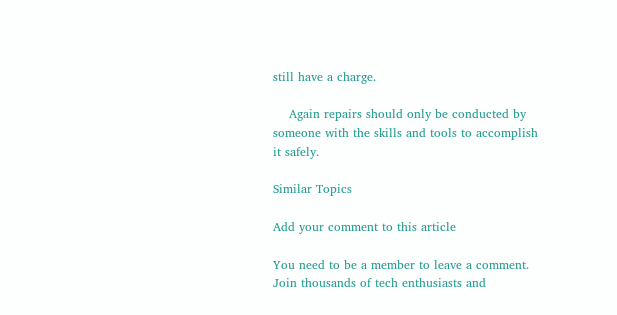still have a charge.

    Again repairs should only be conducted by someone with the skills and tools to accomplish it safely.

Similar Topics

Add your comment to this article

You need to be a member to leave a comment. Join thousands of tech enthusiasts and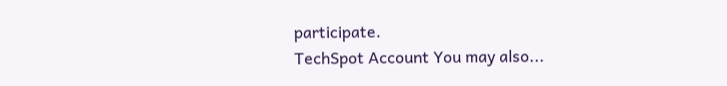participate.
TechSpot Account You may also...